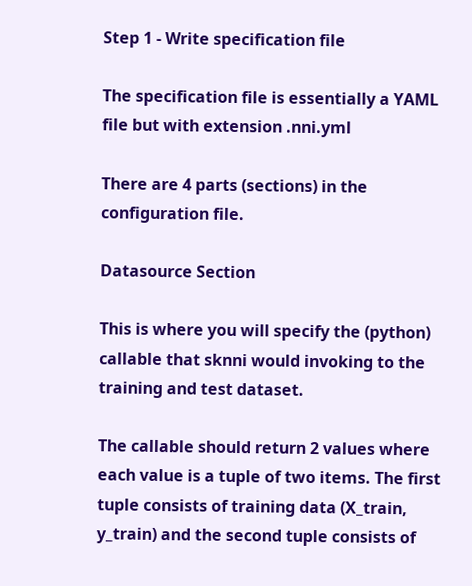Step 1 - Write specification file

The specification file is essentially a YAML file but with extension .nni.yml

There are 4 parts (sections) in the configuration file.

Datasource Section

This is where you will specify the (python) callable that sknni would invoking to the training and test dataset.

The callable should return 2 values where each value is a tuple of two items. The first tuple consists of training data (X_train, y_train) and the second tuple consists of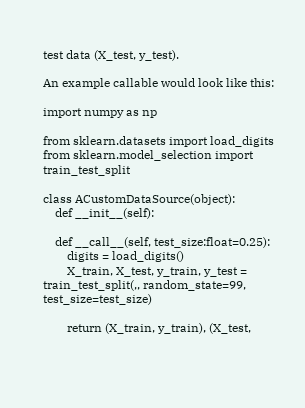test data (X_test, y_test).

An example callable would look like this:

import numpy as np

from sklearn.datasets import load_digits
from sklearn.model_selection import train_test_split

class ACustomDataSource(object):
    def __init__(self):

    def __call__(self, test_size:float=0.25):
        digits = load_digits()
        X_train, X_test, y_train, y_test = train_test_split(,, random_state=99, test_size=test_size)

        return (X_train, y_train), (X_test,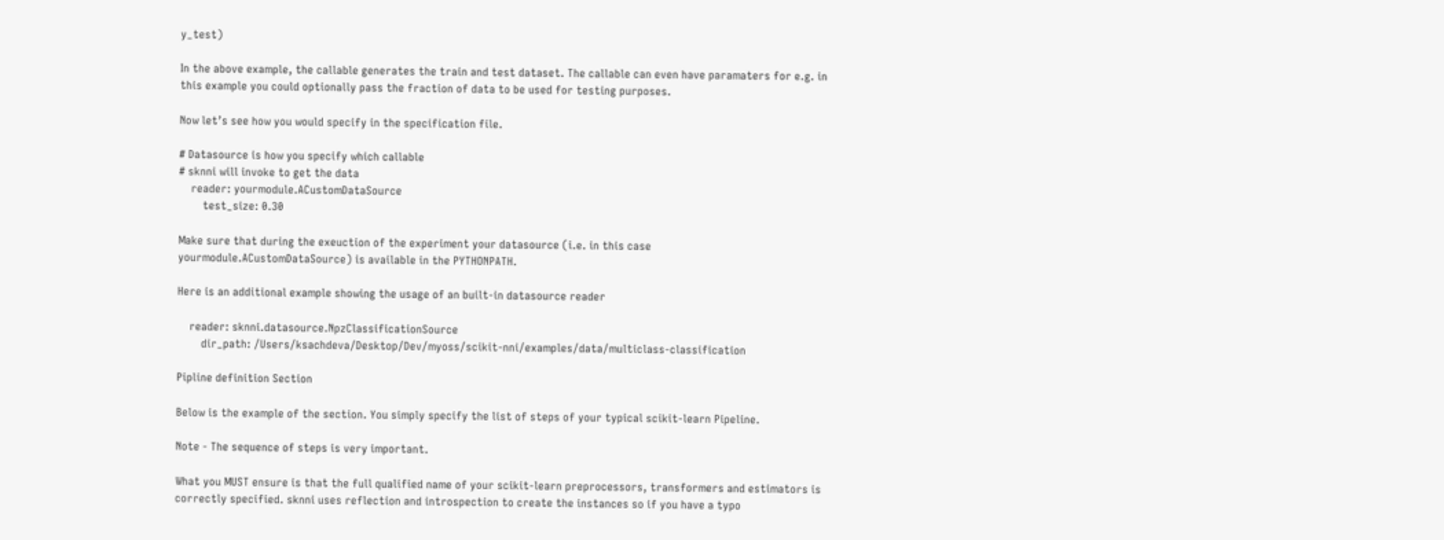y_test)

In the above example, the callable generates the train and test dataset. The callable can even have paramaters for e.g. in this example you could optionally pass the fraction of data to be used for testing purposes.

Now let’s see how you would specify in the specification file.

# Datasource is how you specify which callable
# sknni will invoke to get the data
    reader: yourmodule.ACustomDataSource
        test_size: 0.30

Make sure that during the exeuction of the experiment your datasource (i.e. in this case yourmodule.ACustomDataSource) is available in the PYTHONPATH.

Here is an additional example showing the usage of an built-in datasource reader

    reader: sknni.datasource.NpzClassificationSource
        dir_path: /Users/ksachdeva/Desktop/Dev/myoss/scikit-nni/examples/data/multiclass-classification

Pipline definition Section

Below is the example of the section. You simply specify the list of steps of your typical scikit-learn Pipeline.

Note - The sequence of steps is very important.

What you MUST ensure is that the full qualified name of your scikit-learn preprocessors, transformers and estimators is correctly specified. sknni uses reflection and introspection to create the instances so if you have a typo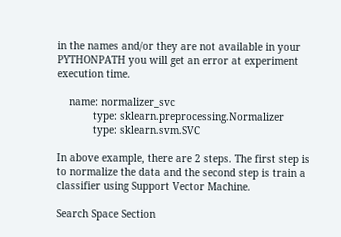in the names and/or they are not available in your PYTHONPATH you will get an error at experiment execution time.

    name: normalizer_svc
            type: sklearn.preprocessing.Normalizer
            type: sklearn.svm.SVC

In above example, there are 2 steps. The first step is to normalize the data and the second step is train a classifier using Support Vector Machine.

Search Space Section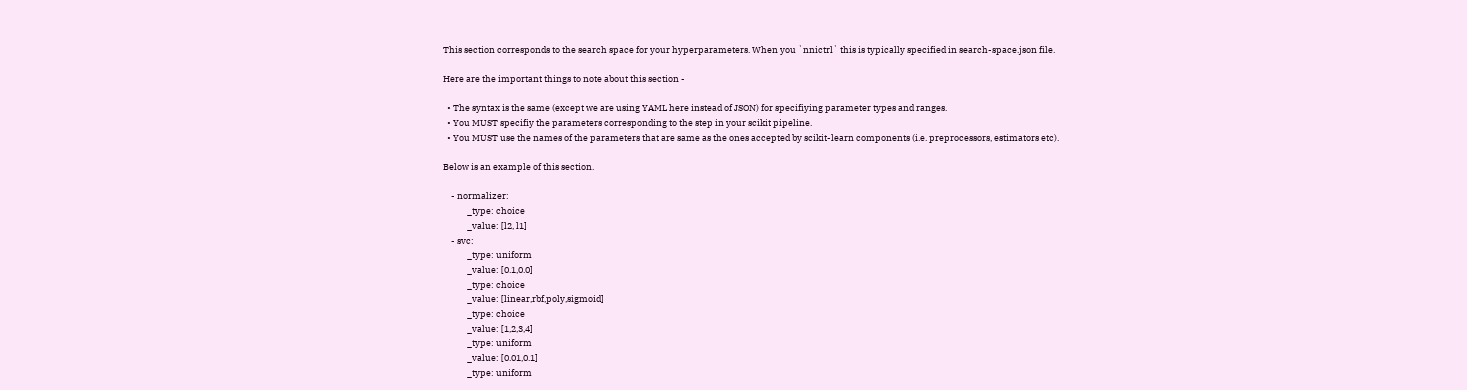This section corresponds to the search space for your hyperparameters. When you `nnictrl` this is typically specified in search-space.json file.

Here are the important things to note about this section -

  • The syntax is the same (except we are using YAML here instead of JSON) for specifiying parameter types and ranges.
  • You MUST specifiy the parameters corresponding to the step in your scikit pipeline.
  • You MUST use the names of the parameters that are same as the ones accepted by scikit-learn components (i.e. preprocessors, estimators etc).

Below is an example of this section.

    - normalizer:
            _type: choice
            _value: [l2, l1]
    - svc:
            _type: uniform
            _value: [0.1,0.0]
            _type: choice
            _value: [linear,rbf,poly,sigmoid]
            _type: choice
            _value: [1,2,3,4]
            _type: uniform
            _value: [0.01,0.1]
            _type: uniform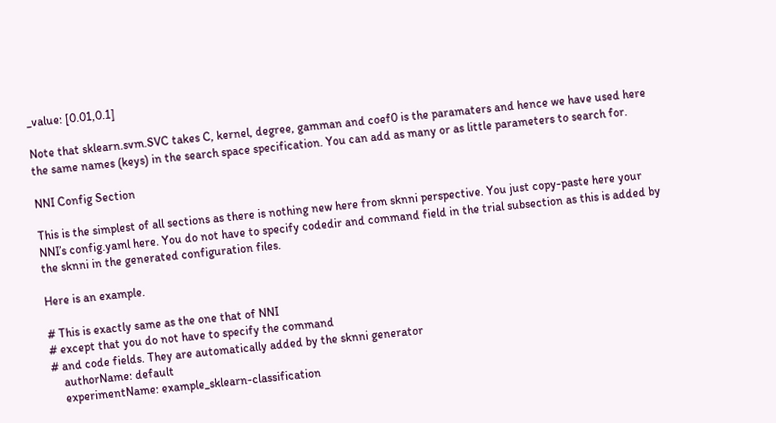_value: [0.01,0.1]

Note that sklearn.svm.SVC takes C, kernel, degree, gamman and coef0 is the paramaters and hence we have used here the same names (keys) in the search space specification. You can add as many or as little parameters to search for.

NNI Config Section

This is the simplest of all sections as there is nothing new here from sknni perspective. You just copy-paste here your NNI’s config.yaml here. You do not have to specify codedir and command field in the trial subsection as this is added by the sknni in the generated configuration files.

Here is an example.

# This is exactly same as the one that of NNI
# except that you do not have to specify the command
# and code fields. They are automatically added by the sknni generator
    authorName: default
    experimentName: example_sklearn-classification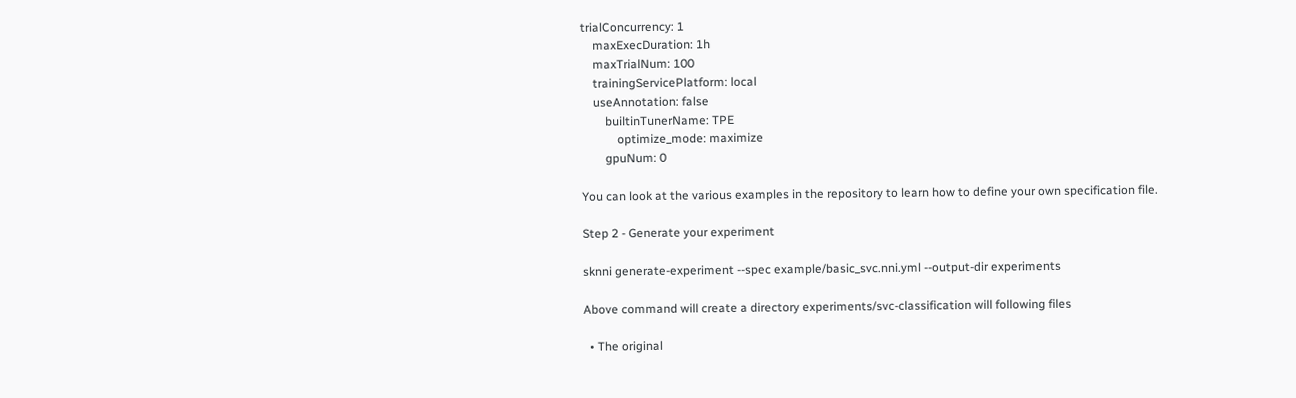trialConcurrency: 1
    maxExecDuration: 1h
    maxTrialNum: 100
    trainingServicePlatform: local
    useAnnotation: false
        builtinTunerName: TPE
            optimize_mode: maximize
        gpuNum: 0

You can look at the various examples in the repository to learn how to define your own specification file.

Step 2 - Generate your experiment

sknni generate-experiment --spec example/basic_svc.nni.yml --output-dir experiments

Above command will create a directory experiments/svc-classification will following files

  • The original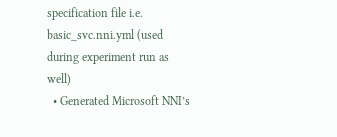specification file i.e. basic_svc.nni.yml (used during experiment run as well)
  • Generated Microsoft NNI’s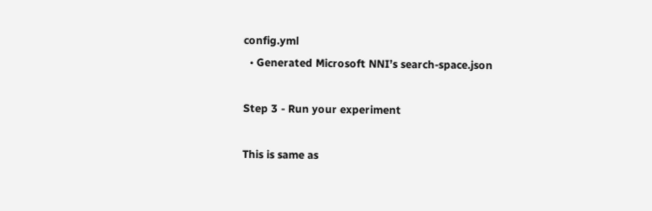config.yml
  • Generated Microsoft NNI’s search-space.json

Step 3 - Run your experiment

This is same as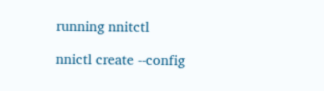running nnitctl

nnictl create --config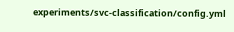experiments/svc-classification/config.yml